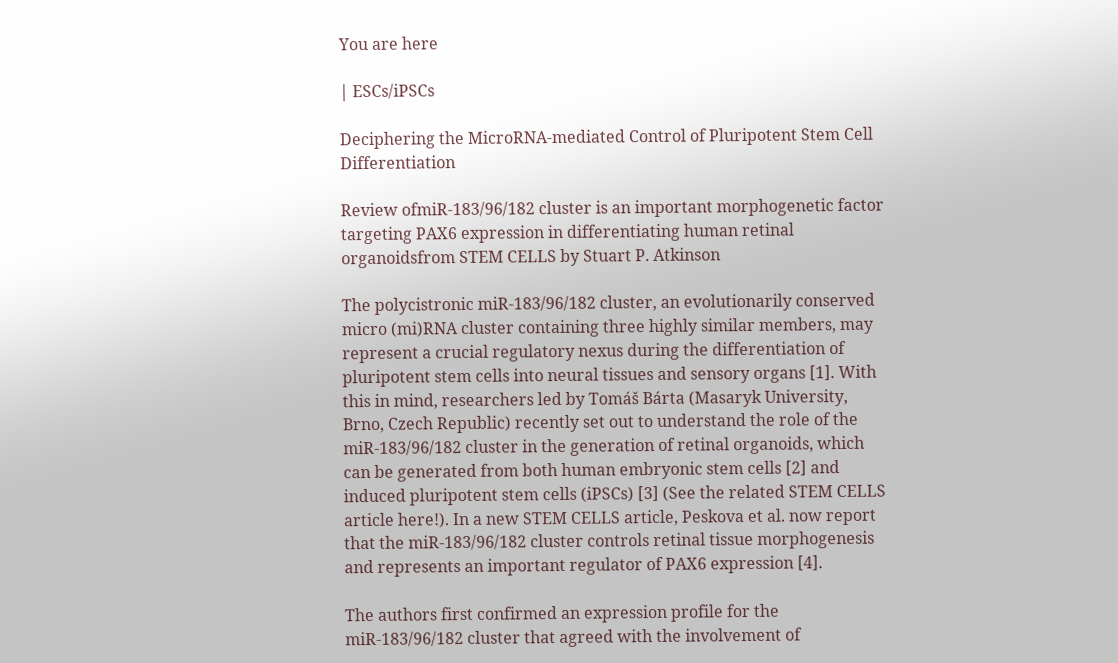You are here

| ESCs/iPSCs

Deciphering the MicroRNA-mediated Control of Pluripotent Stem Cell Differentiation

Review ofmiR-183/96/182 cluster is an important morphogenetic factor targeting PAX6 expression in differentiating human retinal organoidsfrom STEM CELLS by Stuart P. Atkinson

The polycistronic miR‐183/96/182 cluster, an evolutionarily conserved micro (mi)RNA cluster containing three highly similar members, may represent a crucial regulatory nexus during the differentiation of pluripotent stem cells into neural tissues and sensory organs [1]. With this in mind, researchers led by Tomáš Bárta (Masaryk University, Brno, Czech Republic) recently set out to understand the role of the miR‐183/96/182 cluster in the generation of retinal organoids, which can be generated from both human embryonic stem cells [2] and induced pluripotent stem cells (iPSCs) [3] (See the related STEM CELLS article here!). In a new STEM CELLS article, Peskova et al. now report that the miR‐183/96/182 cluster controls retinal tissue morphogenesis and represents an important regulator of PAX6 expression [4].

The authors first confirmed an expression profile for the miR‐183/96/182 cluster that agreed with the involvement of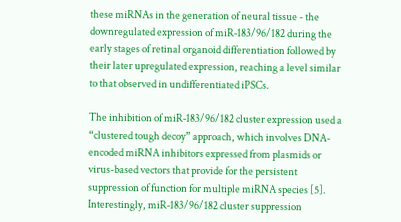these miRNAs in the generation of neural tissue - the downregulated expression of miR‐183/96/182 during the early stages of retinal organoid differentiation followed by their later upregulated expression, reaching a level similar to that observed in undifferentiated iPSCs.

The inhibition of miR‐183/96/182 cluster expression used a “clustered tough decoy” approach, which involves DNA-encoded miRNA inhibitors expressed from plasmids or virus-based vectors that provide for the persistent suppression of function for multiple miRNA species [5]. Interestingly, miR‐183/96/182 cluster suppression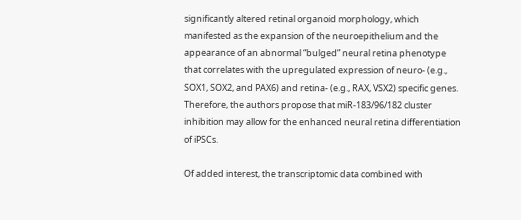significantly altered retinal organoid morphology, which manifested as the expansion of the neuroepithelium and the appearance of an abnormal “bulged” neural retina phenotype that correlates with the upregulated expression of neuro‐ (e.g., SOX1, SOX2, and PAX6) and retina‐ (e.g., RAX, VSX2) specific genes. Therefore, the authors propose that miR‐183/96/182 cluster inhibition may allow for the enhanced neural retina differentiation of iPSCs.

Of added interest, the transcriptomic data combined with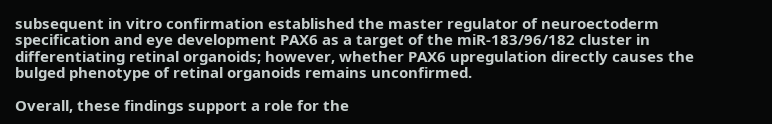subsequent in vitro confirmation established the master regulator of neuroectoderm specification and eye development PAX6 as a target of the miR‐183/96/182 cluster in differentiating retinal organoids; however, whether PAX6 upregulation directly causes the bulged phenotype of retinal organoids remains unconfirmed.

Overall, these findings support a role for the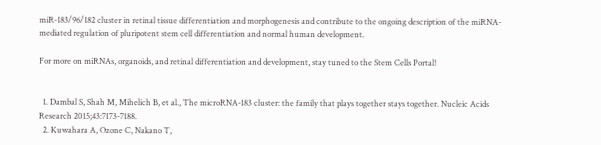miR‐183/96/182 cluster in retinal tissue differentiation and morphogenesis and contribute to the ongoing description of the miRNA-mediated regulation of pluripotent stem cell differentiation and normal human development.

For more on miRNAs, organoids, and retinal differentiation and development, stay tuned to the Stem Cells Portal!


  1. Dambal S, Shah M, Mihelich B, et al., The microRNA-183 cluster: the family that plays together stays together. Nucleic Acids Research 2015;43:7173-7188.
  2. Kuwahara A, Ozone C, Nakano T,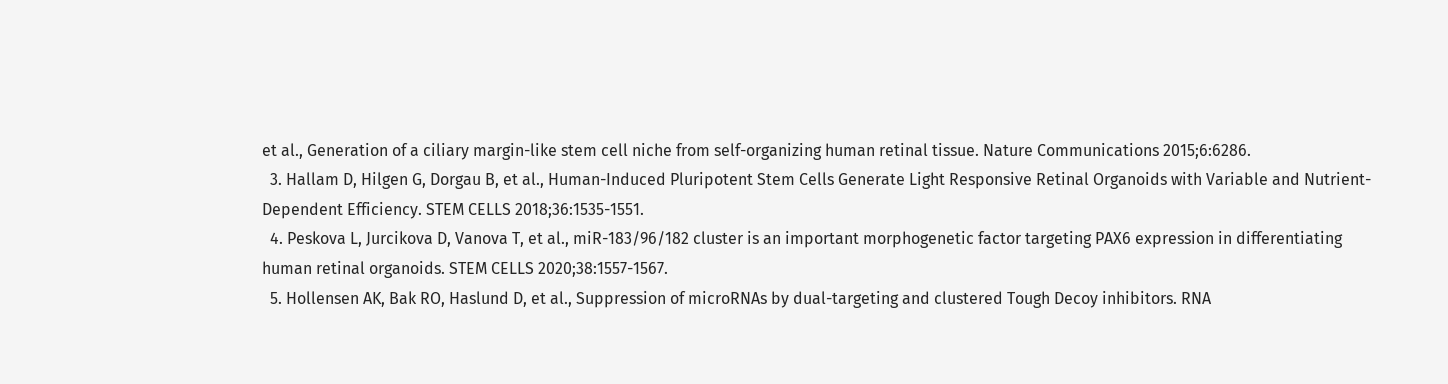et al., Generation of a ciliary margin-like stem cell niche from self-organizing human retinal tissue. Nature Communications 2015;6:6286.
  3. Hallam D, Hilgen G, Dorgau B, et al., Human-Induced Pluripotent Stem Cells Generate Light Responsive Retinal Organoids with Variable and Nutrient-Dependent Efficiency. STEM CELLS 2018;36:1535-1551.
  4. Peskova L, Jurcikova D, Vanova T, et al., miR-183/96/182 cluster is an important morphogenetic factor targeting PAX6 expression in differentiating human retinal organoids. STEM CELLS 2020;38:1557-1567.
  5. Hollensen AK, Bak RO, Haslund D, et al., Suppression of microRNAs by dual-targeting and clustered Tough Decoy inhibitors. RNA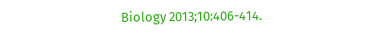Biology 2013;10:406-414.